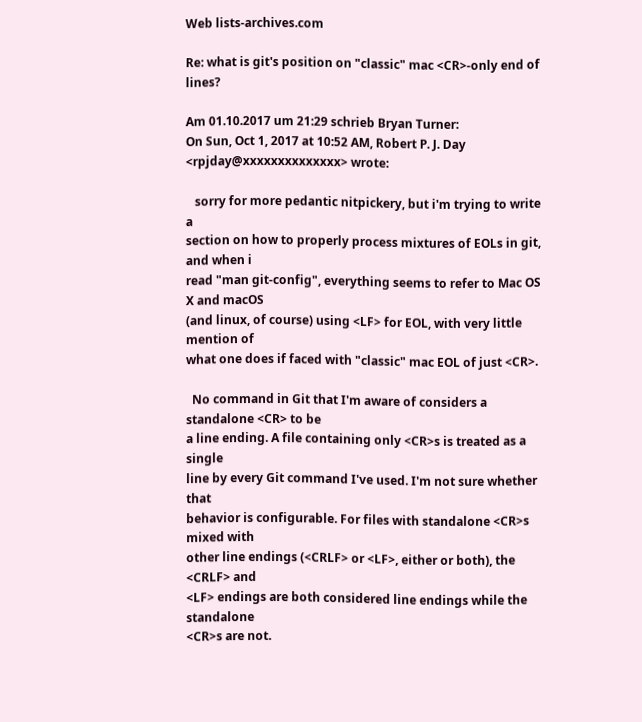Web lists-archives.com

Re: what is git's position on "classic" mac <CR>-only end of lines?

Am 01.10.2017 um 21:29 schrieb Bryan Turner:
On Sun, Oct 1, 2017 at 10:52 AM, Robert P. J. Day <rpjday@xxxxxxxxxxxxxx> wrote:

   sorry for more pedantic nitpickery, but i'm trying to write a
section on how to properly process mixtures of EOLs in git, and when i
read "man git-config", everything seems to refer to Mac OS X and macOS
(and linux, of course) using <LF> for EOL, with very little mention of
what one does if faced with "classic" mac EOL of just <CR>.

  No command in Git that I'm aware of considers a standalone <CR> to be
a line ending. A file containing only <CR>s is treated as a single
line by every Git command I've used. I'm not sure whether that
behavior is configurable. For files with standalone <CR>s mixed with
other line endings (<CRLF> or <LF>, either or both), the <CRLF> and
<LF> endings are both considered line endings while the standalone
<CR>s are not.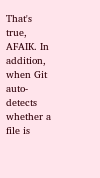That's true, AFAIK. In addition, when Git auto-detects whether a file is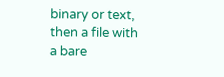binary or text, then a file with a bare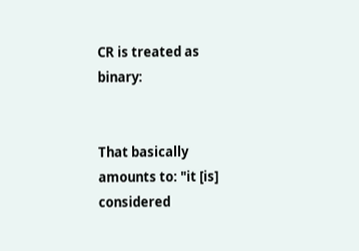CR is treated as binary:


That basically amounts to: "it [is] considered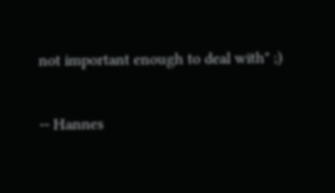not important enough to deal with" ;)

-- Hannes